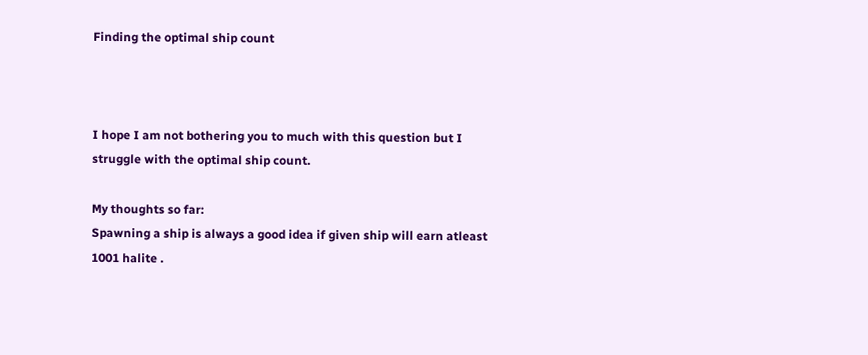Finding the optimal ship count



I hope I am not bothering you to much with this question but I struggle with the optimal ship count.

My thoughts so far:
Spawning a ship is always a good idea if given ship will earn atleast 1001 halite .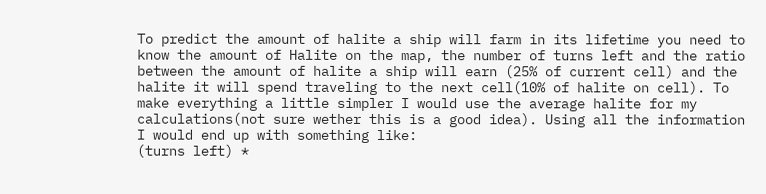To predict the amount of halite a ship will farm in its lifetime you need to know the amount of Halite on the map, the number of turns left and the ratio between the amount of halite a ship will earn (25% of current cell) and the halite it will spend traveling to the next cell(10% of halite on cell). To make everything a little simpler I would use the average halite for my calculations(not sure wether this is a good idea). Using all the information I would end up with something like:
(turns left) *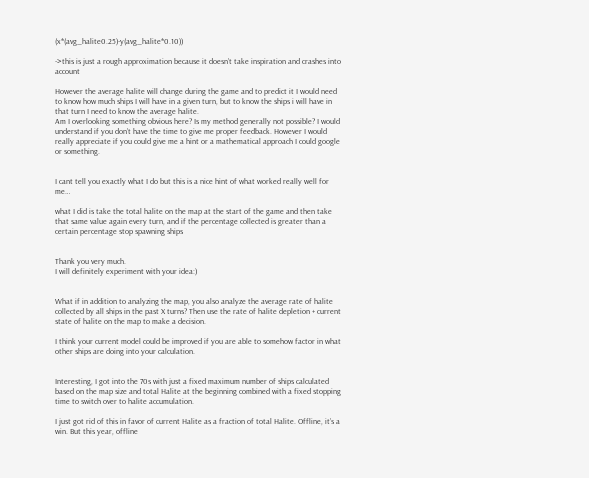(x*(avg_halite0.25)-y(avg_halite*0.10))

->this is just a rough approximation because it doesn’t take inspiration and crashes into account

However the average halite will change during the game and to predict it I would need to know how much ships I will have in a given turn, but to know the ships i will have in that turn I need to know the average halite.
Am I overlooking something obvious here? Is my method generally not possible? I would understand if you don’t have the time to give me proper feedback. However I would really appreciate if you could give me a hint or a mathematical approach I could google or something.


I cant tell you exactly what I do but this is a nice hint of what worked really well for me…

what I did is take the total halite on the map at the start of the game and then take that same value again every turn, and if the percentage collected is greater than a certain percentage stop spawning ships


Thank you very much.
I will definitely experiment with your idea:)


What if in addition to analyzing the map, you also analyze the average rate of halite collected by all ships in the past X turns? Then use the rate of halite depletion + current state of halite on the map to make a decision.

I think your current model could be improved if you are able to somehow factor in what other ships are doing into your calculation.


Interesting, I got into the 70s with just a fixed maximum number of ships calculated based on the map size and total Halite at the beginning combined with a fixed stopping time to switch over to halite accumulation.

I just got rid of this in favor of current Halite as a fraction of total Halite. Offline, it’s a win. But this year, offline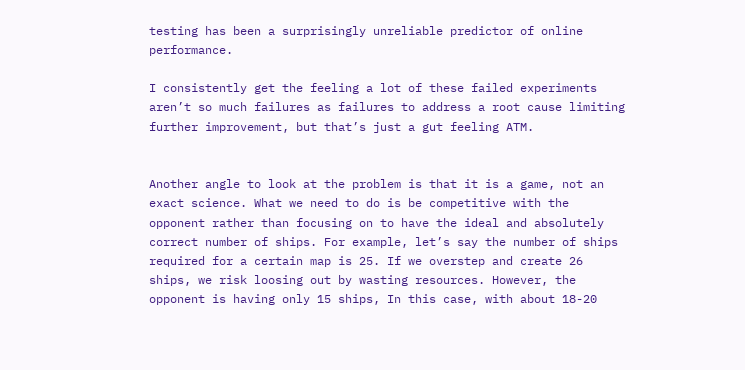testing has been a surprisingly unreliable predictor of online performance.

I consistently get the feeling a lot of these failed experiments aren’t so much failures as failures to address a root cause limiting further improvement, but that’s just a gut feeling ATM.


Another angle to look at the problem is that it is a game, not an exact science. What we need to do is be competitive with the opponent rather than focusing on to have the ideal and absolutely correct number of ships. For example, let’s say the number of ships required for a certain map is 25. If we overstep and create 26 ships, we risk loosing out by wasting resources. However, the opponent is having only 15 ships, In this case, with about 18-20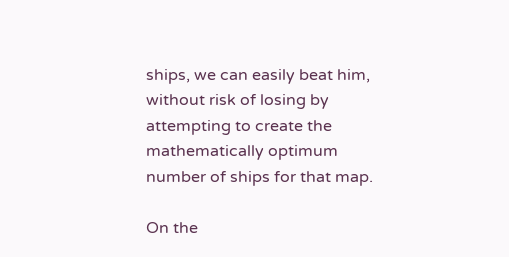ships, we can easily beat him, without risk of losing by attempting to create the mathematically optimum number of ships for that map.

On the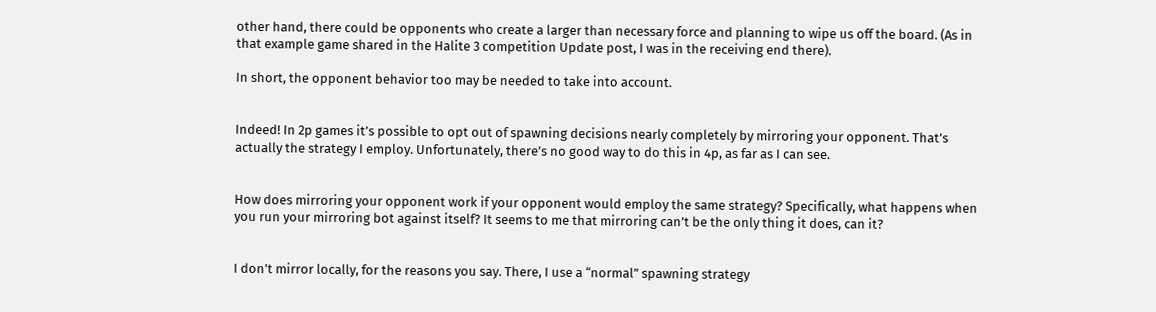other hand, there could be opponents who create a larger than necessary force and planning to wipe us off the board. (As in that example game shared in the Halite 3 competition Update post, I was in the receiving end there).

In short, the opponent behavior too may be needed to take into account.


Indeed! In 2p games it’s possible to opt out of spawning decisions nearly completely by mirroring your opponent. That’s actually the strategy I employ. Unfortunately, there’s no good way to do this in 4p, as far as I can see.


How does mirroring your opponent work if your opponent would employ the same strategy? Specifically, what happens when you run your mirroring bot against itself? It seems to me that mirroring can’t be the only thing it does, can it?


I don’t mirror locally, for the reasons you say. There, I use a “normal” spawning strategy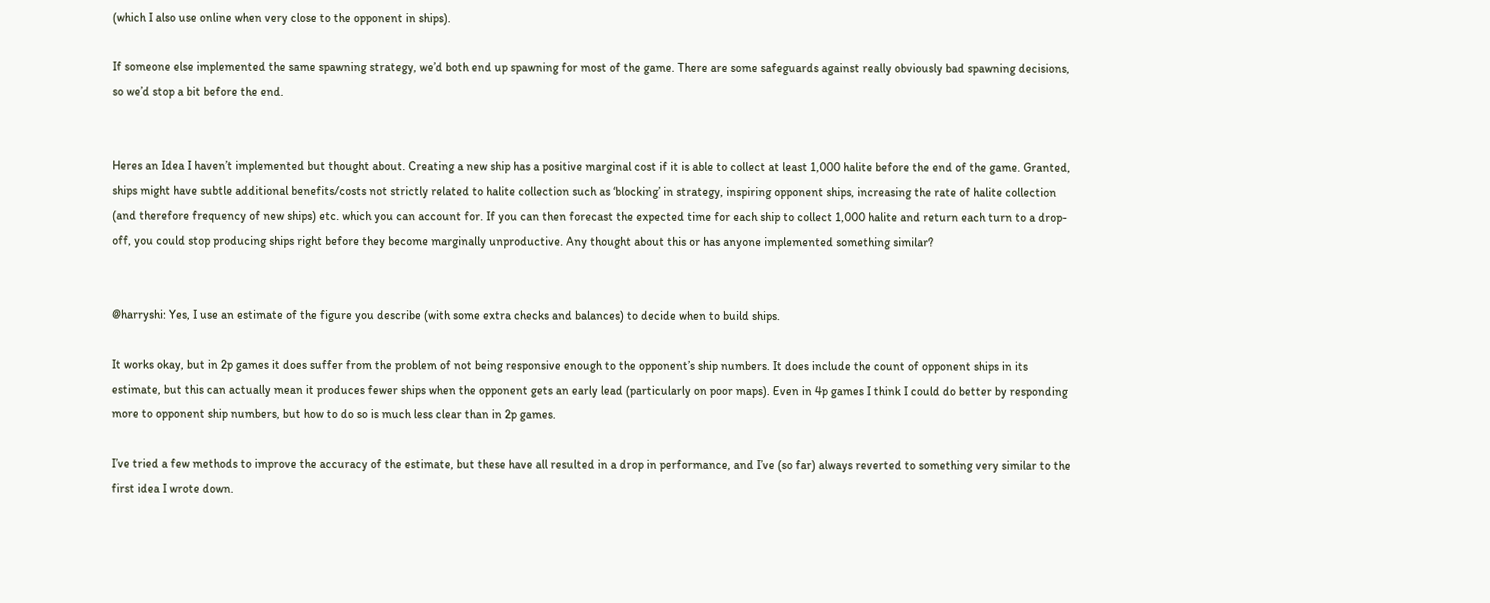(which I also use online when very close to the opponent in ships).

If someone else implemented the same spawning strategy, we’d both end up spawning for most of the game. There are some safeguards against really obviously bad spawning decisions, so we’d stop a bit before the end.


Heres an Idea I haven’t implemented but thought about. Creating a new ship has a positive marginal cost if it is able to collect at least 1,000 halite before the end of the game. Granted, ships might have subtle additional benefits/costs not strictly related to halite collection such as ‘blocking’ in strategy, inspiring opponent ships, increasing the rate of halite collection (and therefore frequency of new ships) etc. which you can account for. If you can then forecast the expected time for each ship to collect 1,000 halite and return each turn to a drop-off, you could stop producing ships right before they become marginally unproductive. Any thought about this or has anyone implemented something similar?


@harryshi: Yes, I use an estimate of the figure you describe (with some extra checks and balances) to decide when to build ships.

It works okay, but in 2p games it does suffer from the problem of not being responsive enough to the opponent’s ship numbers. It does include the count of opponent ships in its estimate, but this can actually mean it produces fewer ships when the opponent gets an early lead (particularly on poor maps). Even in 4p games I think I could do better by responding more to opponent ship numbers, but how to do so is much less clear than in 2p games.

I’ve tried a few methods to improve the accuracy of the estimate, but these have all resulted in a drop in performance, and I’ve (so far) always reverted to something very similar to the first idea I wrote down.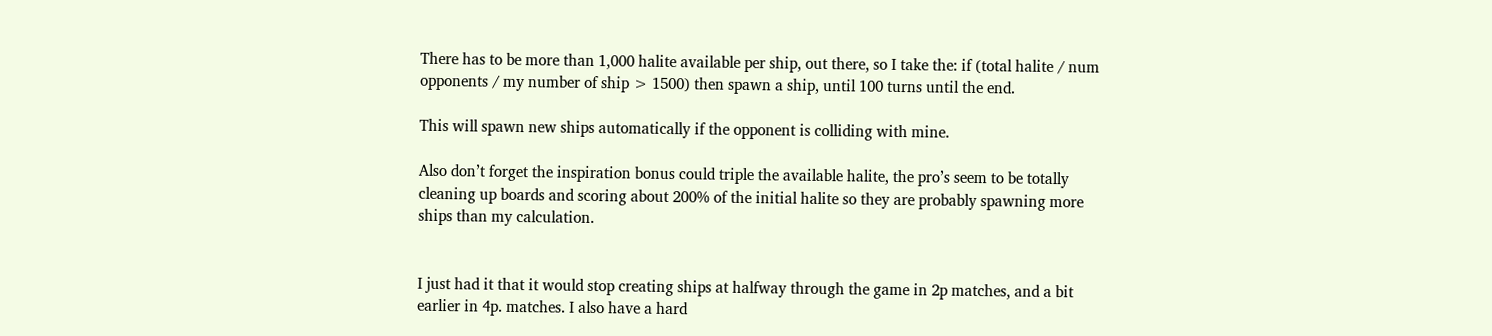There has to be more than 1,000 halite available per ship, out there, so I take the: if (total halite / num opponents / my number of ship > 1500) then spawn a ship, until 100 turns until the end.

This will spawn new ships automatically if the opponent is colliding with mine.

Also don’t forget the inspiration bonus could triple the available halite, the pro’s seem to be totally cleaning up boards and scoring about 200% of the initial halite so they are probably spawning more ships than my calculation.


I just had it that it would stop creating ships at halfway through the game in 2p matches, and a bit earlier in 4p. matches. I also have a hard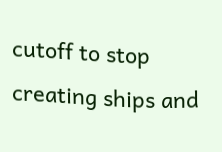cutoff to stop creating ships and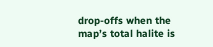drop-offs when the map’s total halite is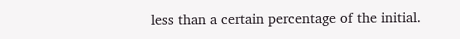less than a certain percentage of the initial.